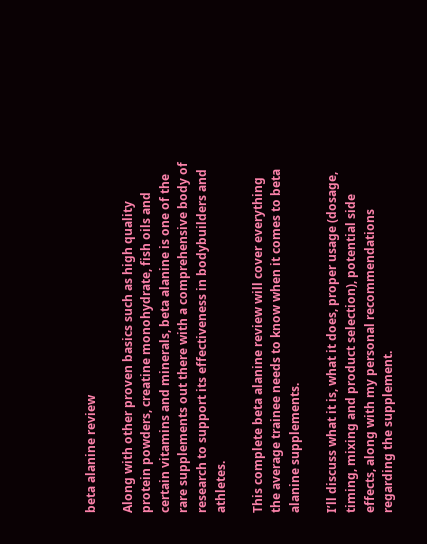beta alanine review

Along with other proven basics such as high quality protein powders, creatine monohydrate, fish oils and certain vitamins and minerals, beta alanine is one of the rare supplements out there with a comprehensive body of research to support its effectiveness in bodybuilders and athletes.

This complete beta alanine review will cover everything the average trainee needs to know when it comes to beta alanine supplements.

I’ll discuss what it is, what it does, proper usage (dosage, timing, mixing and product selection), potential side effects, along with my personal recommendations regarding the supplement.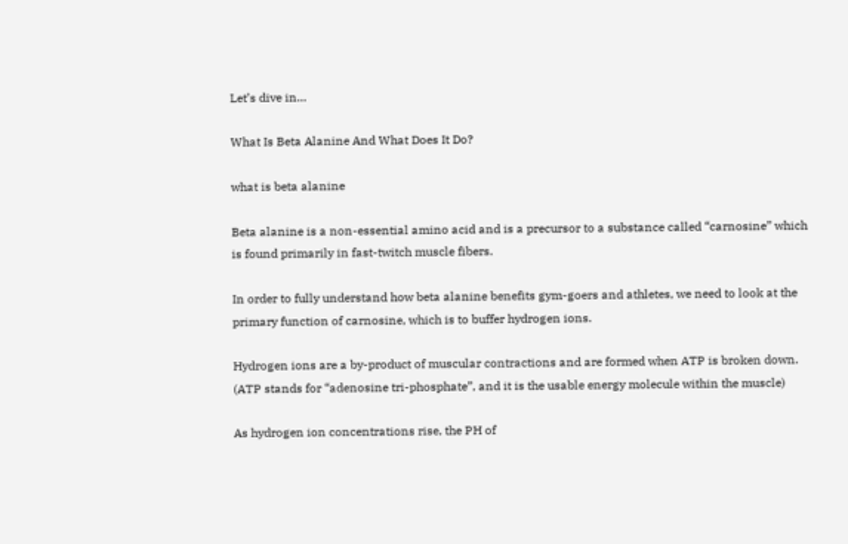Let’s dive in…

What Is Beta Alanine And What Does It Do?

what is beta alanine

Beta alanine is a non-essential amino acid and is a precursor to a substance called “carnosine” which is found primarily in fast-twitch muscle fibers.

In order to fully understand how beta alanine benefits gym-goers and athletes, we need to look at the primary function of carnosine, which is to buffer hydrogen ions.

Hydrogen ions are a by-product of muscular contractions and are formed when ATP is broken down. (ATP stands for “adenosine tri-phosphate”, and it is the usable energy molecule within the muscle)

As hydrogen ion concentrations rise, the PH of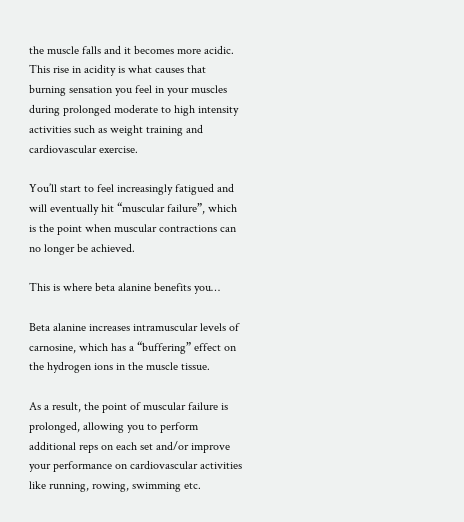the muscle falls and it becomes more acidic. This rise in acidity is what causes that burning sensation you feel in your muscles during prolonged moderate to high intensity activities such as weight training and cardiovascular exercise.

You’ll start to feel increasingly fatigued and will eventually hit “muscular failure”, which is the point when muscular contractions can no longer be achieved.

This is where beta alanine benefits you…

Beta alanine increases intramuscular levels of carnosine, which has a “buffering” effect on the hydrogen ions in the muscle tissue.

As a result, the point of muscular failure is prolonged, allowing you to perform additional reps on each set and/or improve your performance on cardiovascular activities like running, rowing, swimming etc.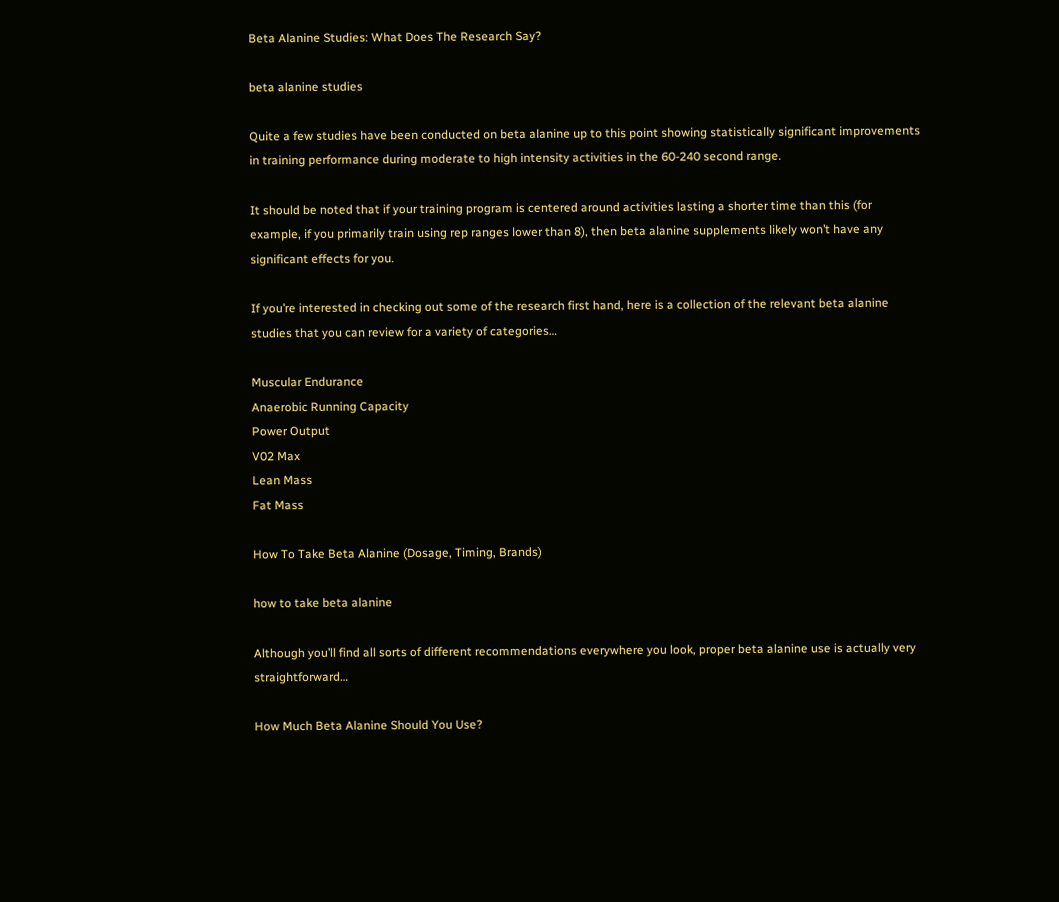Beta Alanine Studies: What Does The Research Say?

beta alanine studies

Quite a few studies have been conducted on beta alanine up to this point showing statistically significant improvements in training performance during moderate to high intensity activities in the 60-240 second range.

It should be noted that if your training program is centered around activities lasting a shorter time than this (for example, if you primarily train using rep ranges lower than 8), then beta alanine supplements likely won’t have any significant effects for you.

If you’re interested in checking out some of the research first hand, here is a collection of the relevant beta alanine studies that you can review for a variety of categories…

Muscular Endurance
Anaerobic Running Capacity
Power Output
V02 Max
Lean Mass
Fat Mass

How To Take Beta Alanine (Dosage, Timing, Brands)

how to take beta alanine

Although you’ll find all sorts of different recommendations everywhere you look, proper beta alanine use is actually very straightforward…

How Much Beta Alanine Should You Use?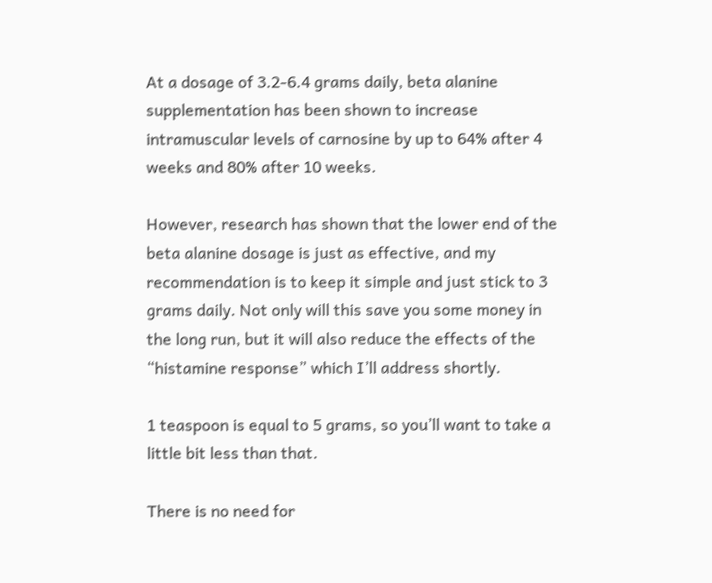At a dosage of 3.2-6.4 grams daily, beta alanine supplementation has been shown to increase intramuscular levels of carnosine by up to 64% after 4 weeks and 80% after 10 weeks.

However, research has shown that the lower end of the beta alanine dosage is just as effective, and my recommendation is to keep it simple and just stick to 3 grams daily. Not only will this save you some money in the long run, but it will also reduce the effects of the “histamine response” which I’ll address shortly.

1 teaspoon is equal to 5 grams, so you’ll want to take a little bit less than that.

There is no need for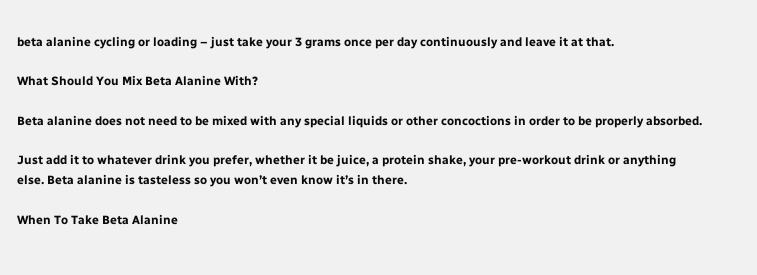beta alanine cycling or loading – just take your 3 grams once per day continuously and leave it at that.

What Should You Mix Beta Alanine With?

Beta alanine does not need to be mixed with any special liquids or other concoctions in order to be properly absorbed.

Just add it to whatever drink you prefer, whether it be juice, a protein shake, your pre-workout drink or anything else. Beta alanine is tasteless so you won’t even know it’s in there.

When To Take Beta Alanine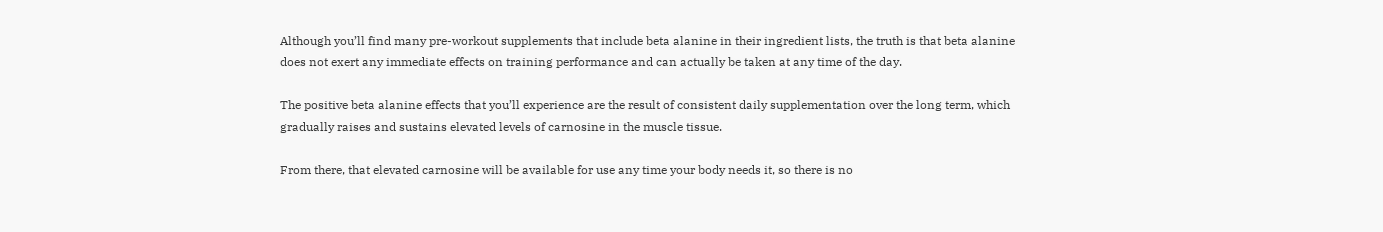Although you’ll find many pre-workout supplements that include beta alanine in their ingredient lists, the truth is that beta alanine does not exert any immediate effects on training performance and can actually be taken at any time of the day.

The positive beta alanine effects that you’ll experience are the result of consistent daily supplementation over the long term, which gradually raises and sustains elevated levels of carnosine in the muscle tissue.

From there, that elevated carnosine will be available for use any time your body needs it, so there is no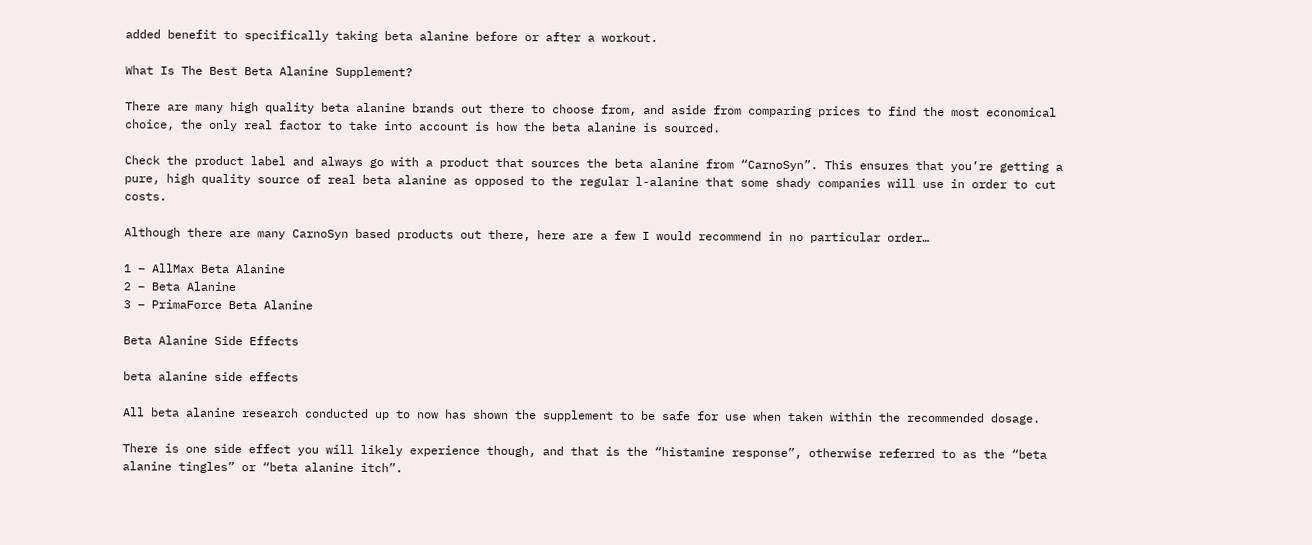added benefit to specifically taking beta alanine before or after a workout.

What Is The Best Beta Alanine Supplement?

There are many high quality beta alanine brands out there to choose from, and aside from comparing prices to find the most economical choice, the only real factor to take into account is how the beta alanine is sourced.

Check the product label and always go with a product that sources the beta alanine from “CarnoSyn”. This ensures that you’re getting a pure, high quality source of real beta alanine as opposed to the regular l-alanine that some shady companies will use in order to cut costs.

Although there are many CarnoSyn based products out there, here are a few I would recommend in no particular order…

1 – AllMax Beta Alanine
2 – Beta Alanine
3 – PrimaForce Beta Alanine

Beta Alanine Side Effects

beta alanine side effects

All beta alanine research conducted up to now has shown the supplement to be safe for use when taken within the recommended dosage.

There is one side effect you will likely experience though, and that is the “histamine response”, otherwise referred to as the “beta alanine tingles” or “beta alanine itch”.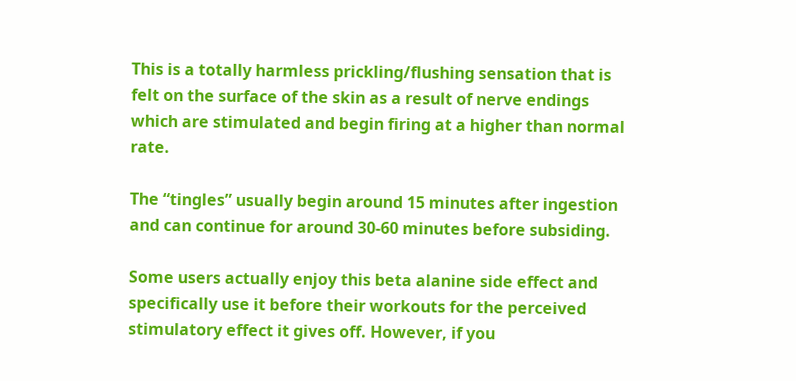This is a totally harmless prickling/flushing sensation that is felt on the surface of the skin as a result of nerve endings which are stimulated and begin firing at a higher than normal rate.

The “tingles” usually begin around 15 minutes after ingestion and can continue for around 30-60 minutes before subsiding.

Some users actually enjoy this beta alanine side effect and specifically use it before their workouts for the perceived stimulatory effect it gives off. However, if you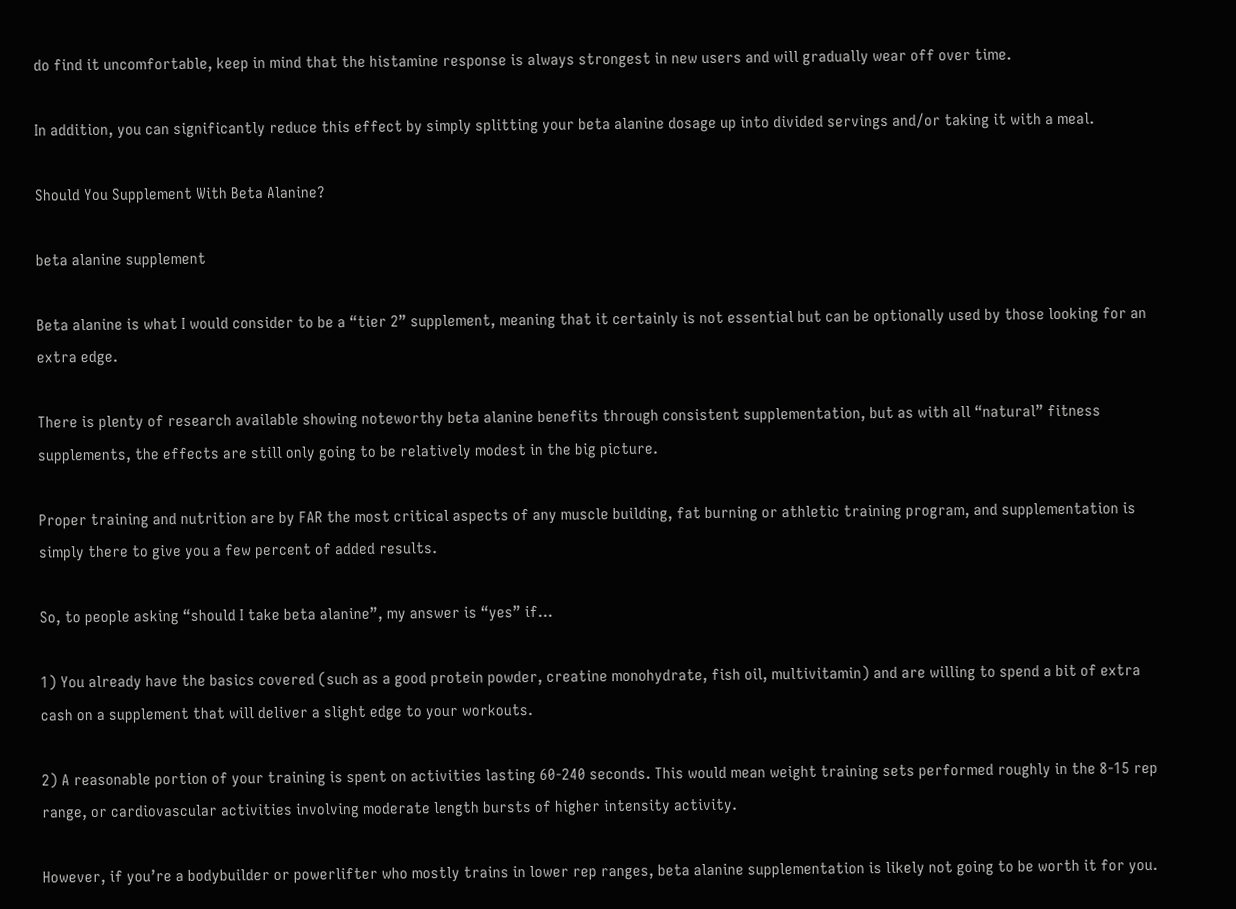do find it uncomfortable, keep in mind that the histamine response is always strongest in new users and will gradually wear off over time.

In addition, you can significantly reduce this effect by simply splitting your beta alanine dosage up into divided servings and/or taking it with a meal.

Should You Supplement With Beta Alanine?

beta alanine supplement

Beta alanine is what I would consider to be a “tier 2” supplement, meaning that it certainly is not essential but can be optionally used by those looking for an extra edge.

There is plenty of research available showing noteworthy beta alanine benefits through consistent supplementation, but as with all “natural” fitness supplements, the effects are still only going to be relatively modest in the big picture.

Proper training and nutrition are by FAR the most critical aspects of any muscle building, fat burning or athletic training program, and supplementation is simply there to give you a few percent of added results.

So, to people asking “should I take beta alanine”, my answer is “yes” if…

1) You already have the basics covered (such as a good protein powder, creatine monohydrate, fish oil, multivitamin) and are willing to spend a bit of extra cash on a supplement that will deliver a slight edge to your workouts.

2) A reasonable portion of your training is spent on activities lasting 60-240 seconds. This would mean weight training sets performed roughly in the 8-15 rep range, or cardiovascular activities involving moderate length bursts of higher intensity activity.

However, if you’re a bodybuilder or powerlifter who mostly trains in lower rep ranges, beta alanine supplementation is likely not going to be worth it for you.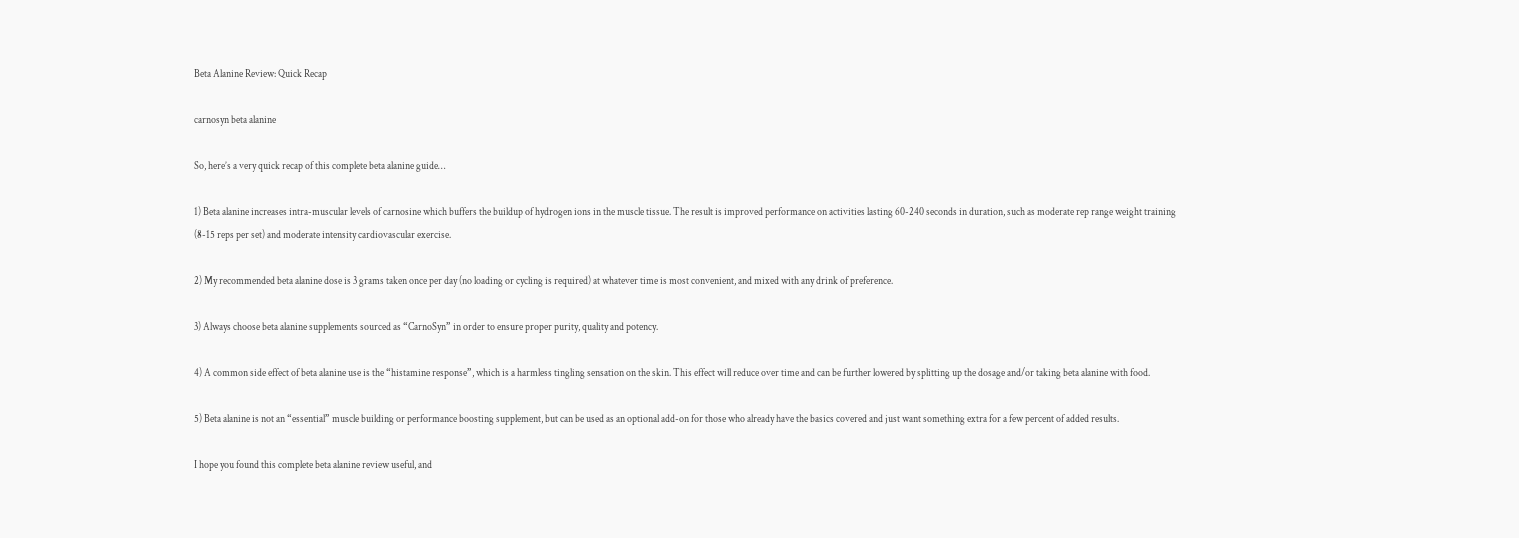Beta Alanine Review: Quick Recap

carnosyn beta alanine

So, here’s a very quick recap of this complete beta alanine guide…

1) Beta alanine increases intra-muscular levels of carnosine which buffers the buildup of hydrogen ions in the muscle tissue. The result is improved performance on activities lasting 60-240 seconds in duration, such as moderate rep range weight training (8-15 reps per set) and moderate intensity cardiovascular exercise.

2) My recommended beta alanine dose is 3 grams taken once per day (no loading or cycling is required) at whatever time is most convenient, and mixed with any drink of preference.

3) Always choose beta alanine supplements sourced as “CarnoSyn” in order to ensure proper purity, quality and potency.

4) A common side effect of beta alanine use is the “histamine response”, which is a harmless tingling sensation on the skin. This effect will reduce over time and can be further lowered by splitting up the dosage and/or taking beta alanine with food.

5) Beta alanine is not an “essential” muscle building or performance boosting supplement, but can be used as an optional add-on for those who already have the basics covered and just want something extra for a few percent of added results.

I hope you found this complete beta alanine review useful, and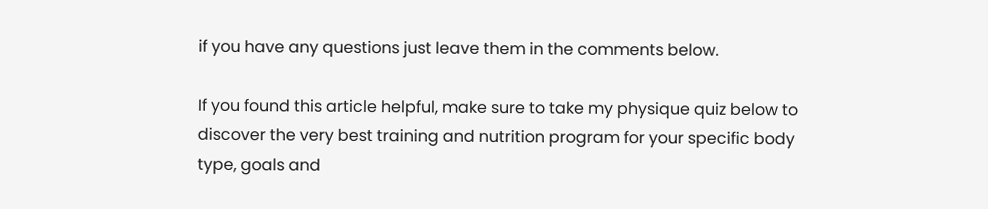if you have any questions just leave them in the comments below.

If you found this article helpful, make sure to take my physique quiz below to discover the very best training and nutrition program for your specific body type, goals and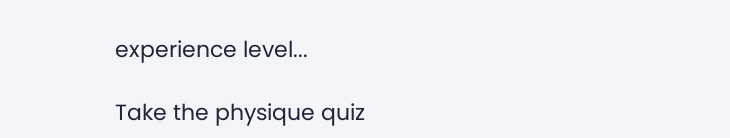experience level...

Take the physique quiz